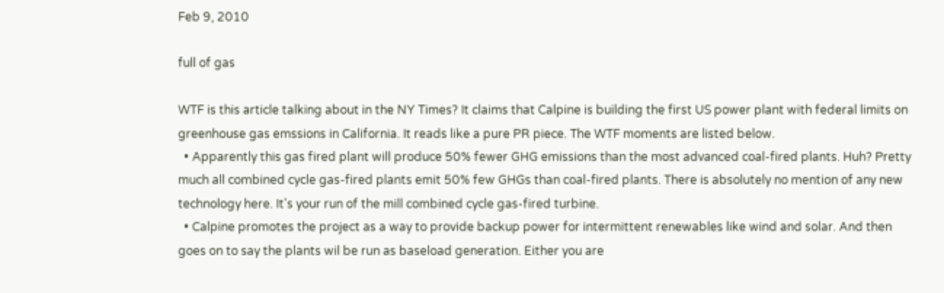Feb 9, 2010

full of gas

WTF is this article talking about in the NY Times? It claims that Calpine is building the first US power plant with federal limits on greenhouse gas emssions in California. It reads like a pure PR piece. The WTF moments are listed below.
  • Apparently this gas fired plant will produce 50% fewer GHG emissions than the most advanced coal-fired plants. Huh? Pretty much all combined cycle gas-fired plants emit 50% few GHGs than coal-fired plants. There is absolutely no mention of any new technology here. It's your run of the mill combined cycle gas-fired turbine.
  • Calpine promotes the project as a way to provide backup power for intermittent renewables like wind and solar. And then goes on to say the plants wil be run as baseload generation. Either you are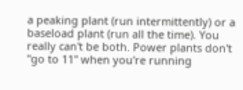a peaking plant (run intermittently) or a baseload plant (run all the time). You really can't be both. Power plants don't "go to 11" when you're running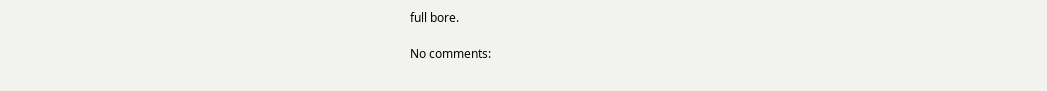full bore.

No comments: